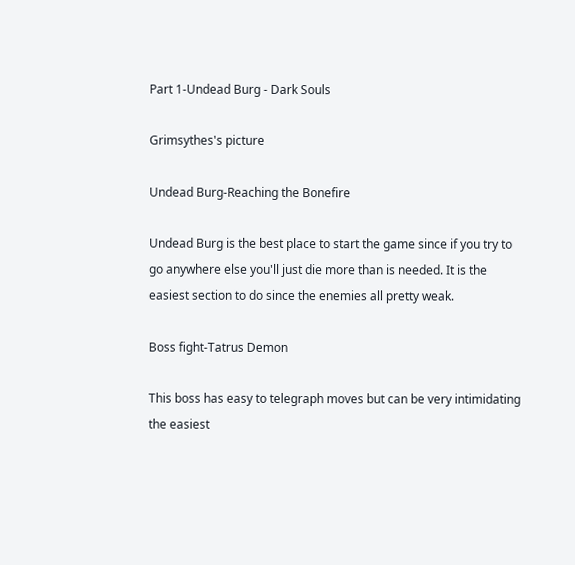Part 1-Undead Burg - Dark Souls

Grimsythes's picture

Undead Burg-Reaching the Bonefire

Undead Burg is the best place to start the game since if you try to go anywhere else you'll just die more than is needed. It is the easiest section to do since the enemies all pretty weak.

Boss fight-Tatrus Demon

This boss has easy to telegraph moves but can be very intimidating the easiest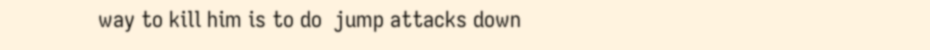way to kill him is to do  jump attacks down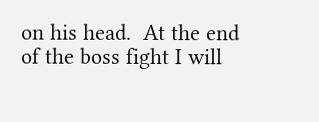on his head.  At the end of the boss fight I will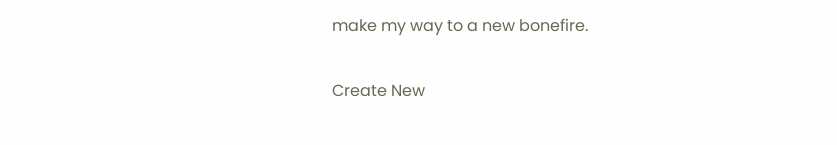make my way to a new bonefire.

Create New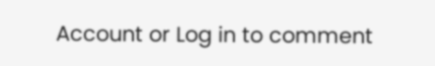Account or Log in to comment